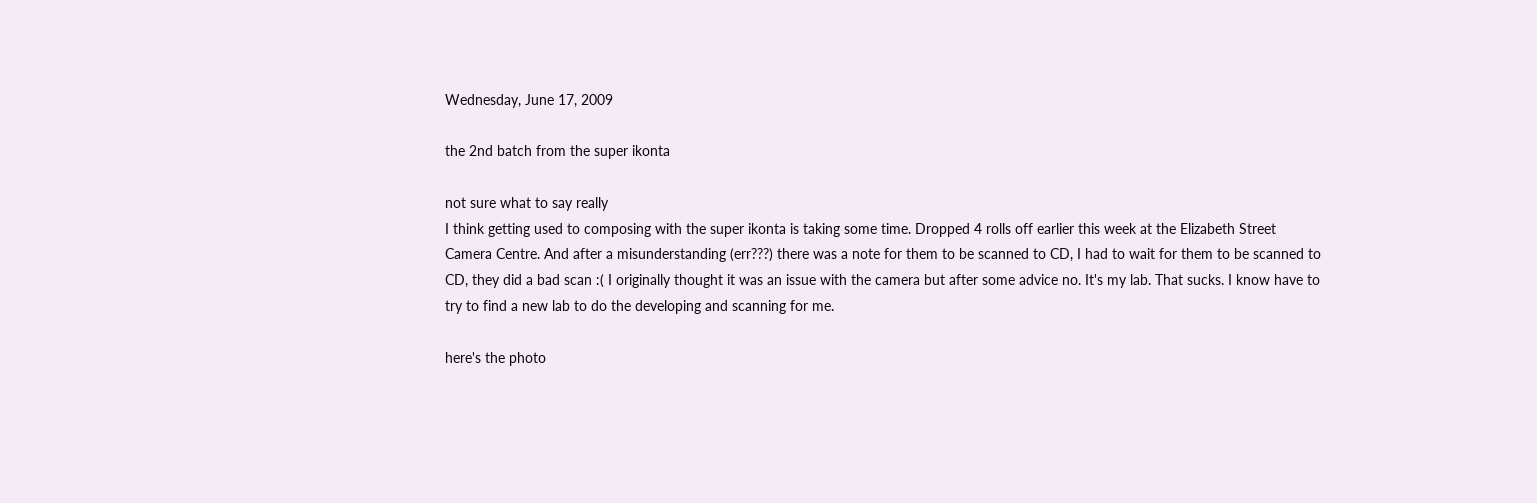Wednesday, June 17, 2009

the 2nd batch from the super ikonta

not sure what to say really
I think getting used to composing with the super ikonta is taking some time. Dropped 4 rolls off earlier this week at the Elizabeth Street Camera Centre. And after a misunderstanding (err???) there was a note for them to be scanned to CD, I had to wait for them to be scanned to CD, they did a bad scan :( I originally thought it was an issue with the camera but after some advice no. It's my lab. That sucks. I know have to try to find a new lab to do the developing and scanning for me.

here's the photo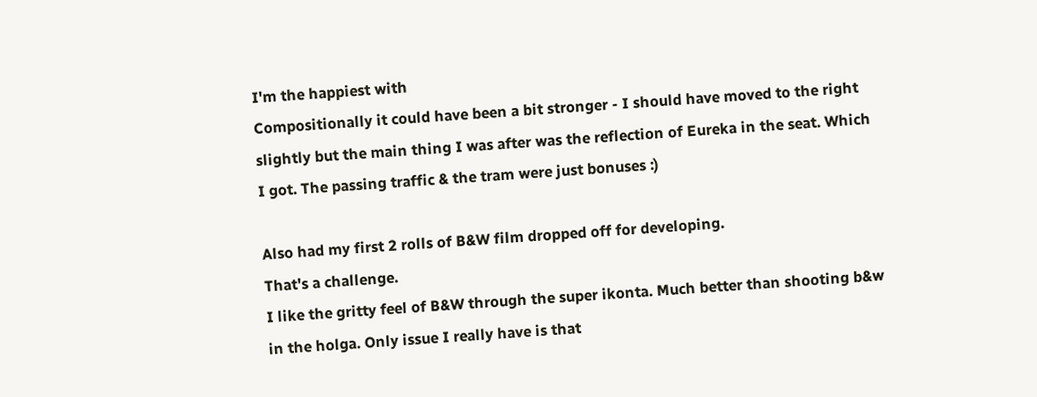I'm the happiest with
Compositionally it could have been a bit stronger - I should have moved to the right slightly but the main thing I was after was the reflection of Eureka in the seat. Which I got. The passing traffic & the tram were just bonuses :)

Also had my first 2 rolls of B&W film dropped off for developing.
That's a challenge.
I like the gritty feel of B&W through the super ikonta. Much better than shooting b&w in the holga. Only issue I really have is that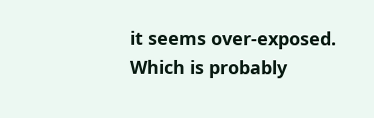it seems over-exposed. Which is probably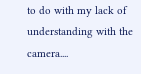to do with my lack of understanding with the camera....